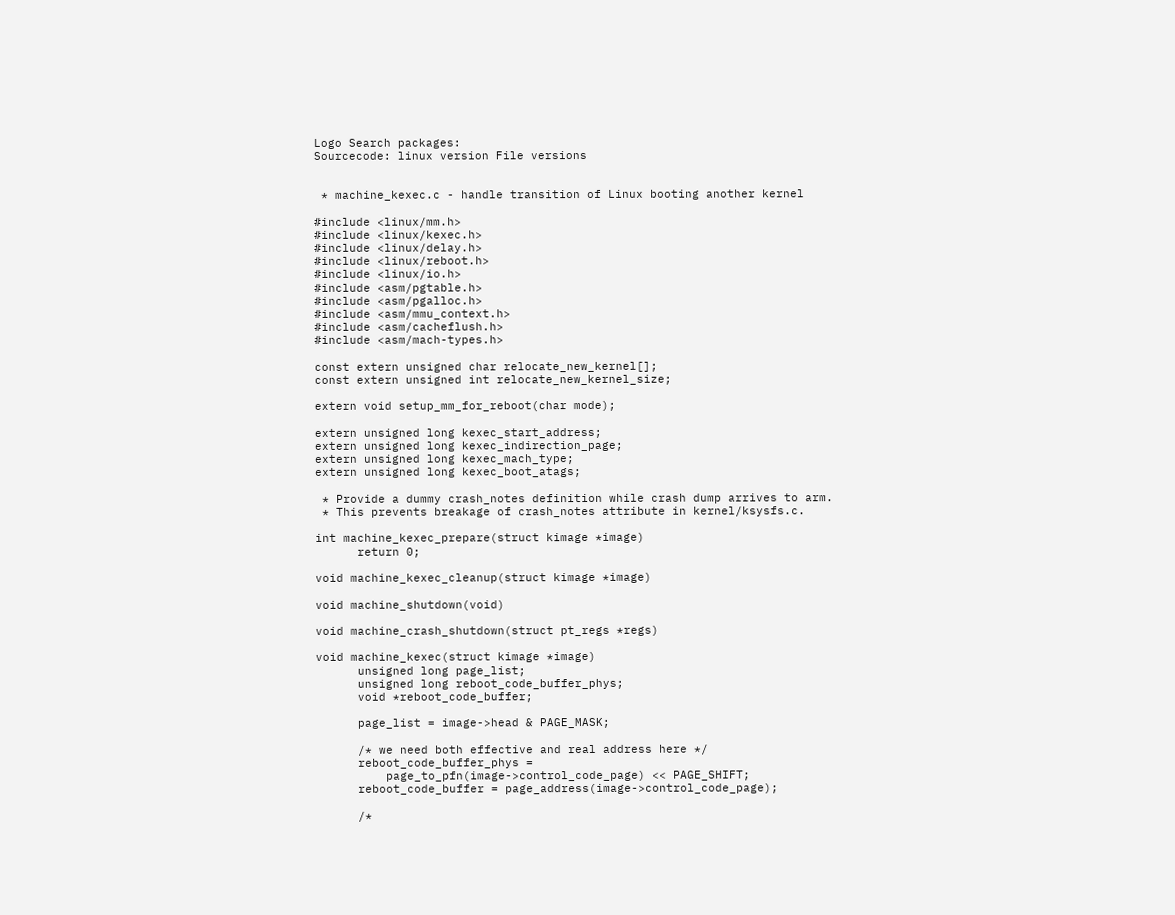Logo Search packages:
Sourcecode: linux version File versions


 * machine_kexec.c - handle transition of Linux booting another kernel

#include <linux/mm.h>
#include <linux/kexec.h>
#include <linux/delay.h>
#include <linux/reboot.h>
#include <linux/io.h>
#include <asm/pgtable.h>
#include <asm/pgalloc.h>
#include <asm/mmu_context.h>
#include <asm/cacheflush.h>
#include <asm/mach-types.h>

const extern unsigned char relocate_new_kernel[];
const extern unsigned int relocate_new_kernel_size;

extern void setup_mm_for_reboot(char mode);

extern unsigned long kexec_start_address;
extern unsigned long kexec_indirection_page;
extern unsigned long kexec_mach_type;
extern unsigned long kexec_boot_atags;

 * Provide a dummy crash_notes definition while crash dump arrives to arm.
 * This prevents breakage of crash_notes attribute in kernel/ksysfs.c.

int machine_kexec_prepare(struct kimage *image)
      return 0;

void machine_kexec_cleanup(struct kimage *image)

void machine_shutdown(void)

void machine_crash_shutdown(struct pt_regs *regs)

void machine_kexec(struct kimage *image)
      unsigned long page_list;
      unsigned long reboot_code_buffer_phys;
      void *reboot_code_buffer;

      page_list = image->head & PAGE_MASK;

      /* we need both effective and real address here */
      reboot_code_buffer_phys =
          page_to_pfn(image->control_code_page) << PAGE_SHIFT;
      reboot_code_buffer = page_address(image->control_code_page);

      /*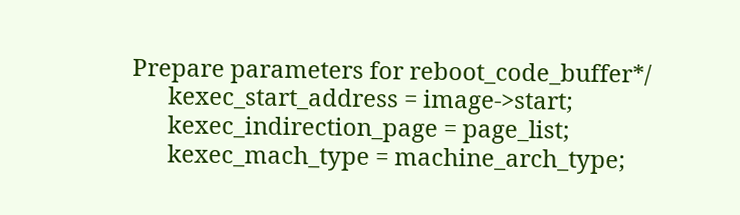Prepare parameters for reboot_code_buffer*/
      kexec_start_address = image->start;
      kexec_indirection_page = page_list;
      kexec_mach_type = machine_arch_type;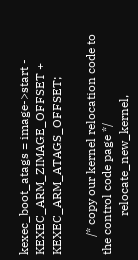kexec_boot_atags = image->start - KEXEC_ARM_ZIMAGE_OFFSET + KEXEC_ARM_ATAGS_OFFSET;

      /* copy our kernel relocation code to the control code page */
             relocate_new_kernel,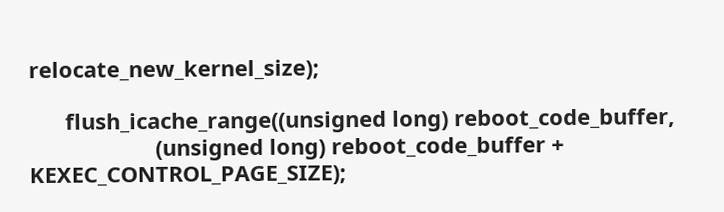relocate_new_kernel_size);

      flush_icache_range((unsigned long) reboot_code_buffer,
                     (unsigned long) reboot_code_buffer + KEXEC_CONTROL_PAGE_SIZE);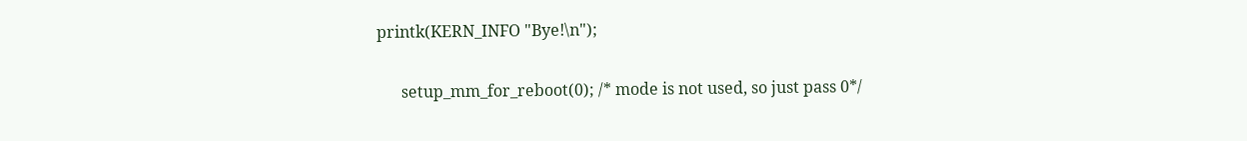printk(KERN_INFO "Bye!\n");

      setup_mm_for_reboot(0); /* mode is not used, so just pass 0*/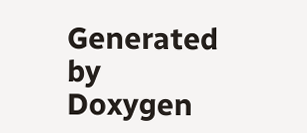Generated by  Doxygen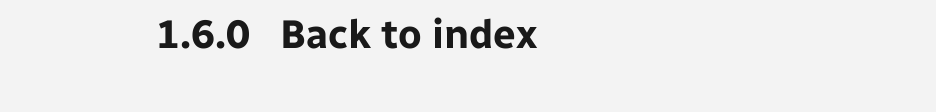1.6.0   Back to index